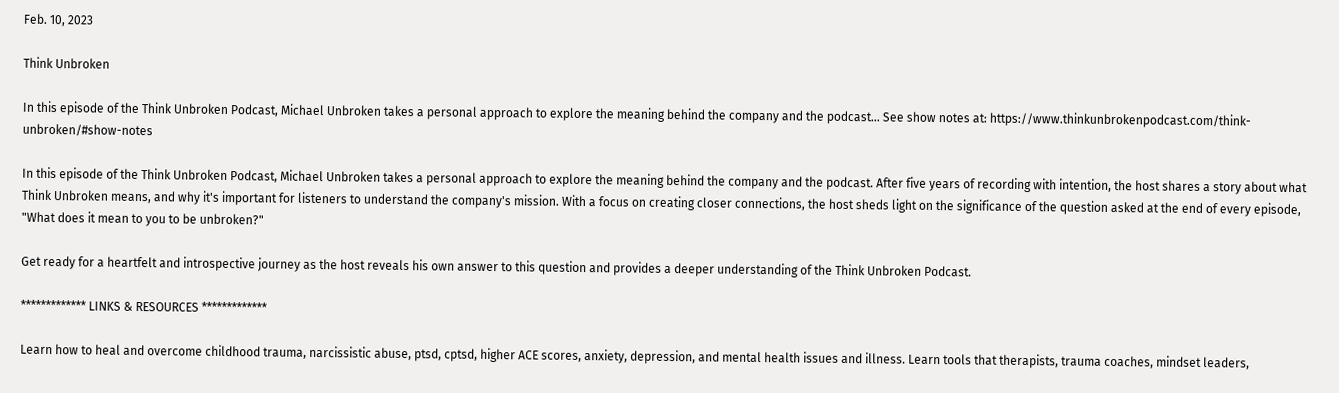Feb. 10, 2023

Think Unbroken

In this episode of the Think Unbroken Podcast, Michael Unbroken takes a personal approach to explore the meaning behind the company and the podcast... See show notes at: https://www.thinkunbrokenpodcast.com/think-unbroken/#show-notes

In this episode of the Think Unbroken Podcast, Michael Unbroken takes a personal approach to explore the meaning behind the company and the podcast. After five years of recording with intention, the host shares a story about what Think Unbroken means, and why it's important for listeners to understand the company's mission. With a focus on creating closer connections, the host sheds light on the significance of the question asked at the end of every episode, "What does it mean to you to be unbroken?"

Get ready for a heartfelt and introspective journey as the host reveals his own answer to this question and provides a deeper understanding of the Think Unbroken Podcast.

************* LINKS & RESOURCES *************

Learn how to heal and overcome childhood trauma, narcissistic abuse, ptsd, cptsd, higher ACE scores, anxiety, depression, and mental health issues and illness. Learn tools that therapists, trauma coaches, mindset leaders,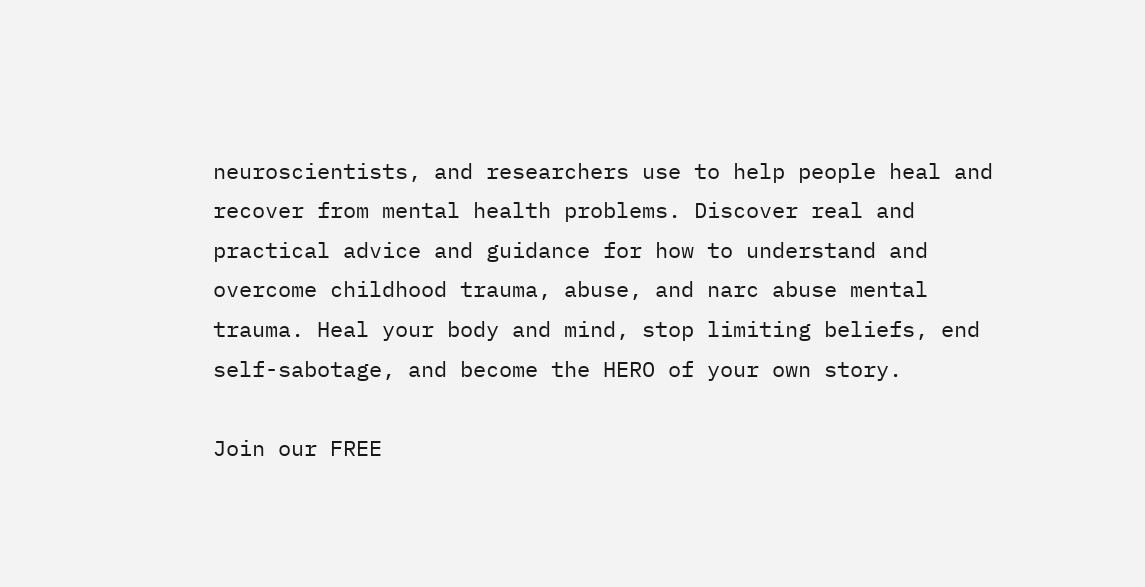neuroscientists, and researchers use to help people heal and recover from mental health problems. Discover real and practical advice and guidance for how to understand and overcome childhood trauma, abuse, and narc abuse mental trauma. Heal your body and mind, stop limiting beliefs, end self-sabotage, and become the HERO of your own story.

Join our FREE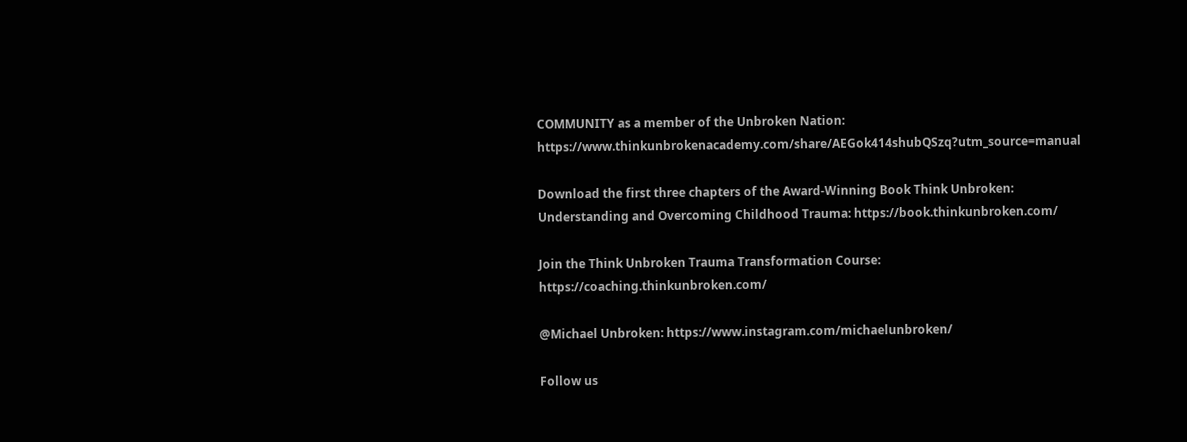COMMUNITY as a member of the Unbroken Nation: https://www.thinkunbrokenacademy.com/share/AEGok414shubQSzq?utm_source=manual

Download the first three chapters of the Award-Winning Book Think Unbroken: Understanding and Overcoming Childhood Trauma: https://book.thinkunbroken.com/

Join the Think Unbroken Trauma Transformation Course: https://coaching.thinkunbroken.com/

@Michael Unbroken: https://www.instagram.com/michaelunbroken/

Follow us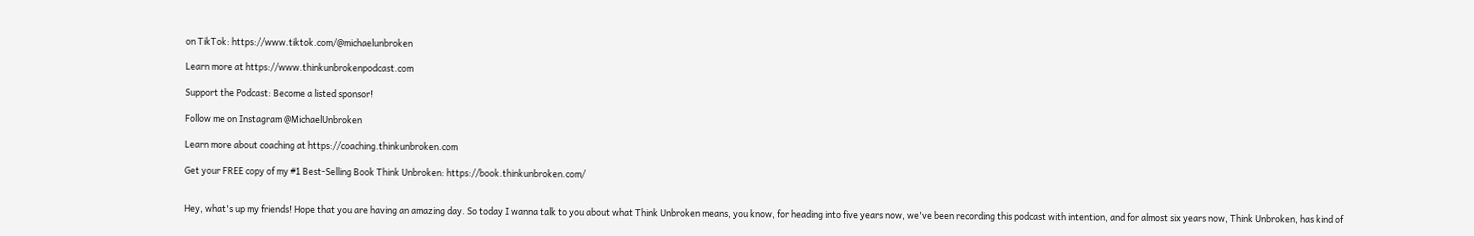on TikTok: https://www.tiktok.com/@michaelunbroken

Learn more at https://www.thinkunbrokenpodcast.com

Support the Podcast: Become a listed sponsor!

Follow me on Instagram @MichaelUnbroken

Learn more about coaching at https://coaching.thinkunbroken.com

Get your FREE copy of my #1 Best-Selling Book Think Unbroken: https://book.thinkunbroken.com/


Hey, what's up my friends! Hope that you are having an amazing day. So today I wanna talk to you about what Think Unbroken means, you know, for heading into five years now, we've been recording this podcast with intention, and for almost six years now, Think Unbroken, has kind of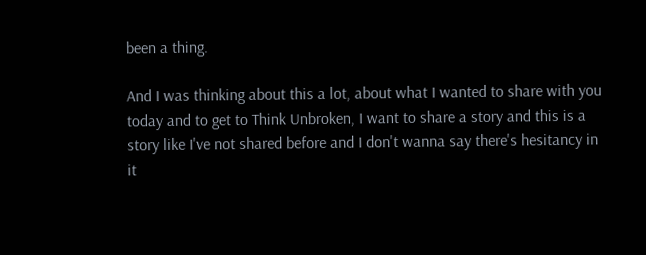been a thing.

And I was thinking about this a lot, about what I wanted to share with you today and to get to Think Unbroken, I want to share a story and this is a story like I've not shared before and I don't wanna say there's hesitancy in it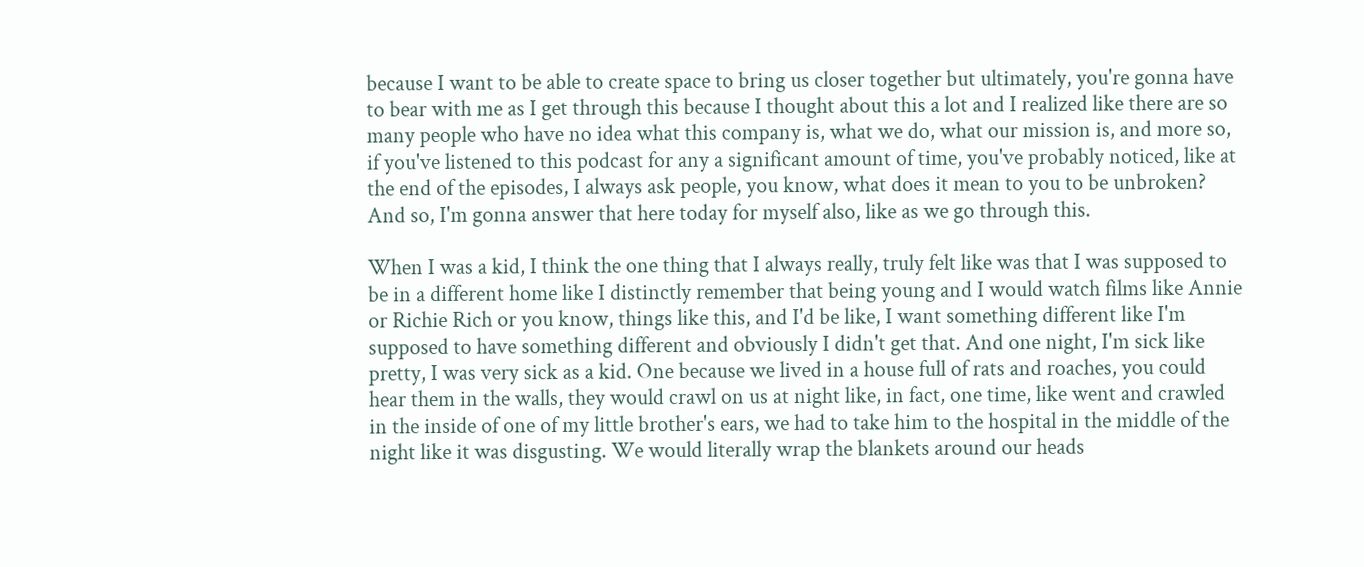because I want to be able to create space to bring us closer together but ultimately, you're gonna have to bear with me as I get through this because I thought about this a lot and I realized like there are so many people who have no idea what this company is, what we do, what our mission is, and more so, if you've listened to this podcast for any a significant amount of time, you've probably noticed, like at the end of the episodes, I always ask people, you know, what does it mean to you to be unbroken? And so, I'm gonna answer that here today for myself also, like as we go through this.

When I was a kid, I think the one thing that I always really, truly felt like was that I was supposed to be in a different home like I distinctly remember that being young and I would watch films like Annie or Richie Rich or you know, things like this, and I'd be like, I want something different like I'm supposed to have something different and obviously I didn't get that. And one night, I'm sick like pretty, I was very sick as a kid. One because we lived in a house full of rats and roaches, you could hear them in the walls, they would crawl on us at night like, in fact, one time, like went and crawled in the inside of one of my little brother's ears, we had to take him to the hospital in the middle of the night like it was disgusting. We would literally wrap the blankets around our heads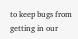to keep bugs from getting in our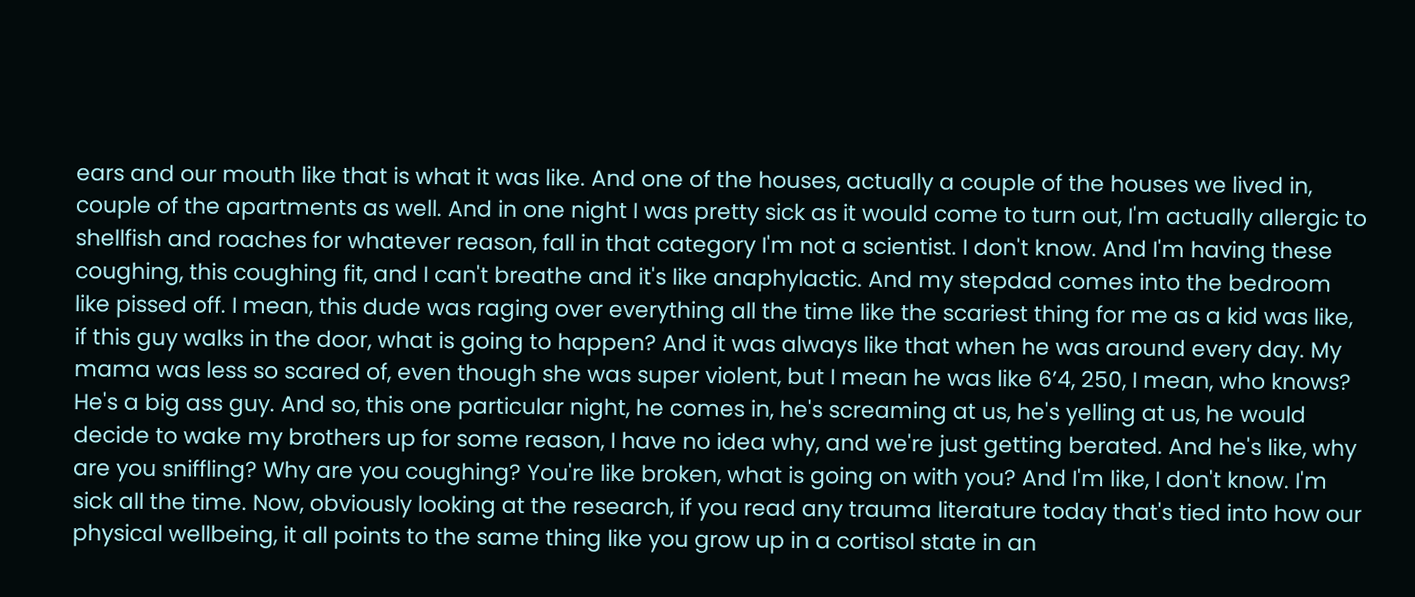ears and our mouth like that is what it was like. And one of the houses, actually a couple of the houses we lived in, couple of the apartments as well. And in one night I was pretty sick as it would come to turn out, I'm actually allergic to shellfish and roaches for whatever reason, fall in that category I'm not a scientist. I don't know. And I'm having these coughing, this coughing fit, and I can't breathe and it's like anaphylactic. And my stepdad comes into the bedroom like pissed off. I mean, this dude was raging over everything all the time like the scariest thing for me as a kid was like, if this guy walks in the door, what is going to happen? And it was always like that when he was around every day. My mama was less so scared of, even though she was super violent, but I mean he was like 6’4, 250, I mean, who knows? He's a big ass guy. And so, this one particular night, he comes in, he's screaming at us, he's yelling at us, he would decide to wake my brothers up for some reason, I have no idea why, and we're just getting berated. And he's like, why are you sniffling? Why are you coughing? You're like broken, what is going on with you? And I'm like, I don't know. I'm sick all the time. Now, obviously looking at the research, if you read any trauma literature today that's tied into how our physical wellbeing, it all points to the same thing like you grow up in a cortisol state in an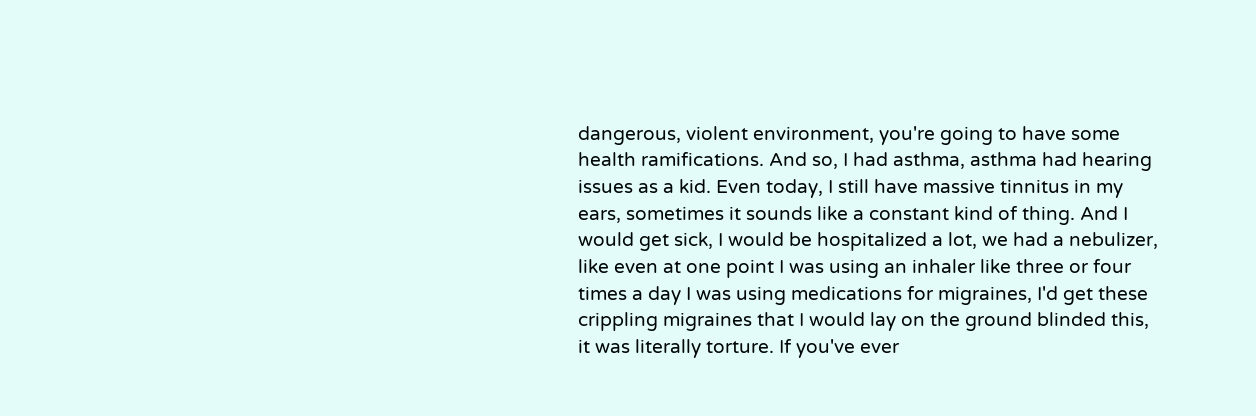dangerous, violent environment, you're going to have some health ramifications. And so, I had asthma, asthma had hearing issues as a kid. Even today, I still have massive tinnitus in my ears, sometimes it sounds like a constant kind of thing. And I would get sick, I would be hospitalized a lot, we had a nebulizer, like even at one point I was using an inhaler like three or four times a day I was using medications for migraines, I'd get these crippling migraines that I would lay on the ground blinded this, it was literally torture. If you've ever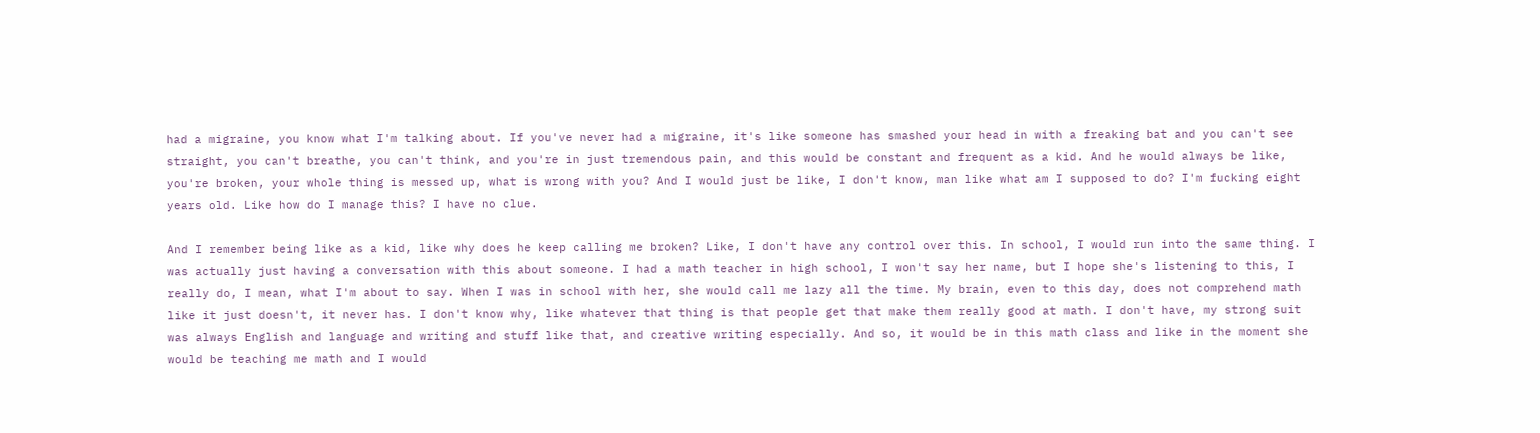had a migraine, you know what I'm talking about. If you've never had a migraine, it's like someone has smashed your head in with a freaking bat and you can't see straight, you can't breathe, you can't think, and you're in just tremendous pain, and this would be constant and frequent as a kid. And he would always be like, you're broken, your whole thing is messed up, what is wrong with you? And I would just be like, I don't know, man like what am I supposed to do? I'm fucking eight years old. Like how do I manage this? I have no clue.

And I remember being like as a kid, like why does he keep calling me broken? Like, I don't have any control over this. In school, I would run into the same thing. I was actually just having a conversation with this about someone. I had a math teacher in high school, I won't say her name, but I hope she's listening to this, I really do, I mean, what I'm about to say. When I was in school with her, she would call me lazy all the time. My brain, even to this day, does not comprehend math like it just doesn't, it never has. I don't know why, like whatever that thing is that people get that make them really good at math. I don't have, my strong suit was always English and language and writing and stuff like that, and creative writing especially. And so, it would be in this math class and like in the moment she would be teaching me math and I would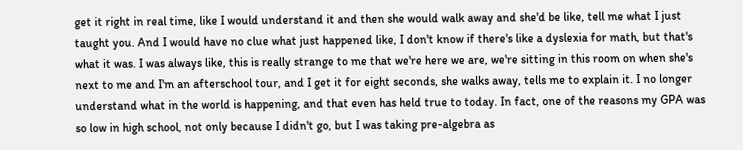get it right in real time, like I would understand it and then she would walk away and she'd be like, tell me what I just taught you. And I would have no clue what just happened like, I don't know if there's like a dyslexia for math, but that's what it was. I was always like, this is really strange to me that we're here we are, we're sitting in this room on when she's next to me and I'm an afterschool tour, and I get it for eight seconds, she walks away, tells me to explain it. I no longer understand what in the world is happening, and that even has held true to today. In fact, one of the reasons my GPA was so low in high school, not only because I didn't go, but I was taking pre-algebra as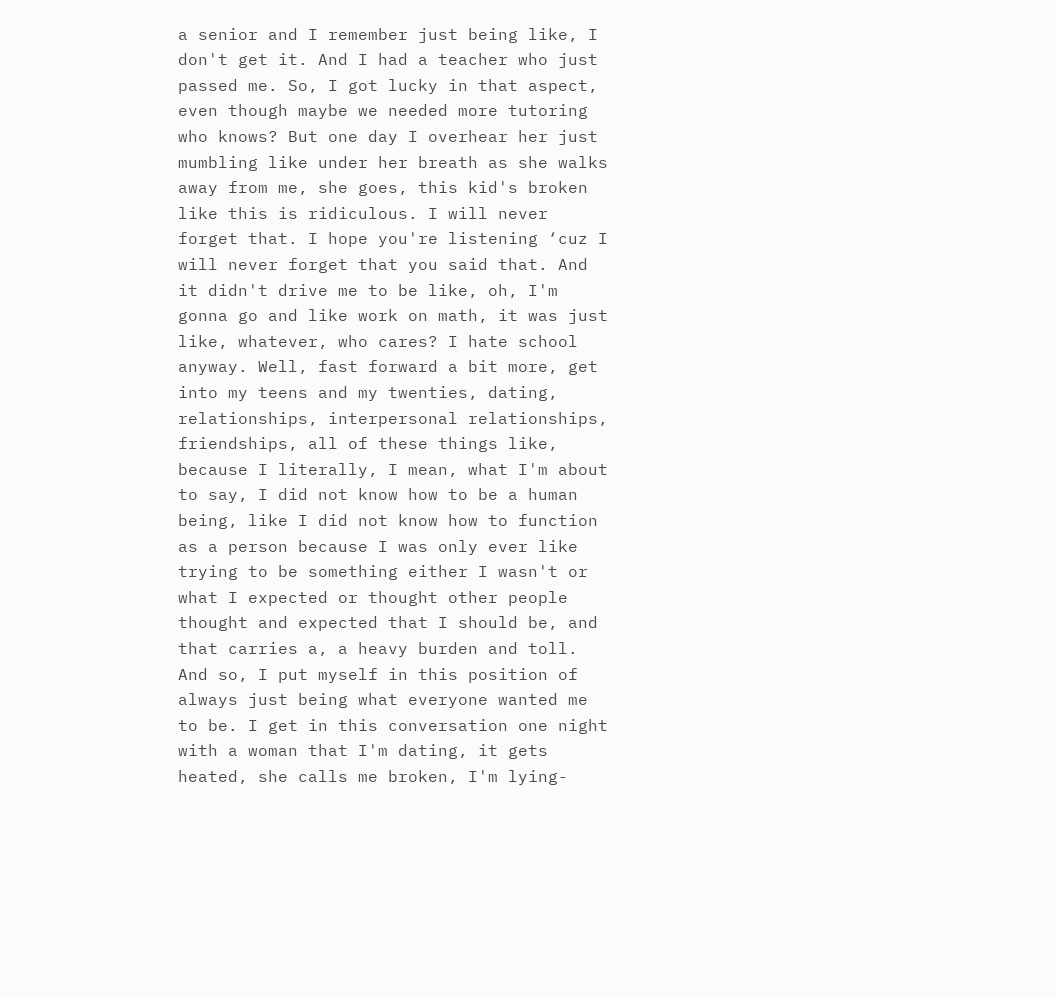a senior and I remember just being like, I don't get it. And I had a teacher who just passed me. So, I got lucky in that aspect, even though maybe we needed more tutoring who knows? But one day I overhear her just mumbling like under her breath as she walks away from me, she goes, this kid's broken like this is ridiculous. I will never forget that. I hope you're listening ‘cuz I will never forget that you said that. And it didn't drive me to be like, oh, I'm gonna go and like work on math, it was just like, whatever, who cares? I hate school anyway. Well, fast forward a bit more, get into my teens and my twenties, dating, relationships, interpersonal relationships, friendships, all of these things like, because I literally, I mean, what I'm about to say, I did not know how to be a human being, like I did not know how to function as a person because I was only ever like trying to be something either I wasn't or what I expected or thought other people thought and expected that I should be, and that carries a, a heavy burden and toll. And so, I put myself in this position of always just being what everyone wanted me to be. I get in this conversation one night with a woman that I'm dating, it gets heated, she calls me broken, I'm lying-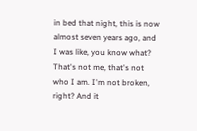in bed that night, this is now almost seven years ago, and I was like, you know what? That's not me, that's not who I am. I'm not broken, right? And it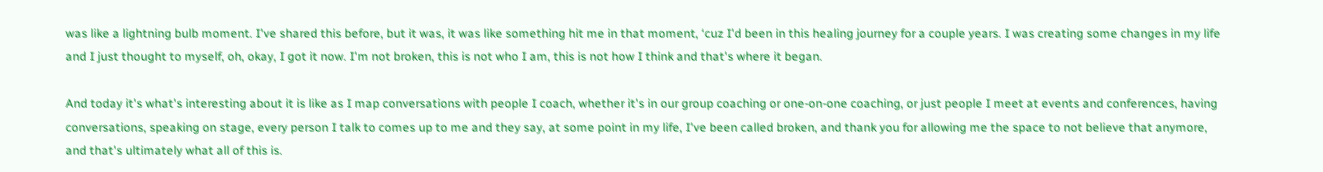was like a lightning bulb moment. I've shared this before, but it was, it was like something hit me in that moment, ‘cuz I'd been in this healing journey for a couple years. I was creating some changes in my life and I just thought to myself, oh, okay, I got it now. I'm not broken, this is not who I am, this is not how I think and that's where it began.

And today it's what's interesting about it is like as I map conversations with people I coach, whether it's in our group coaching or one-on-one coaching, or just people I meet at events and conferences, having conversations, speaking on stage, every person I talk to comes up to me and they say, at some point in my life, I've been called broken, and thank you for allowing me the space to not believe that anymore, and that's ultimately what all of this is.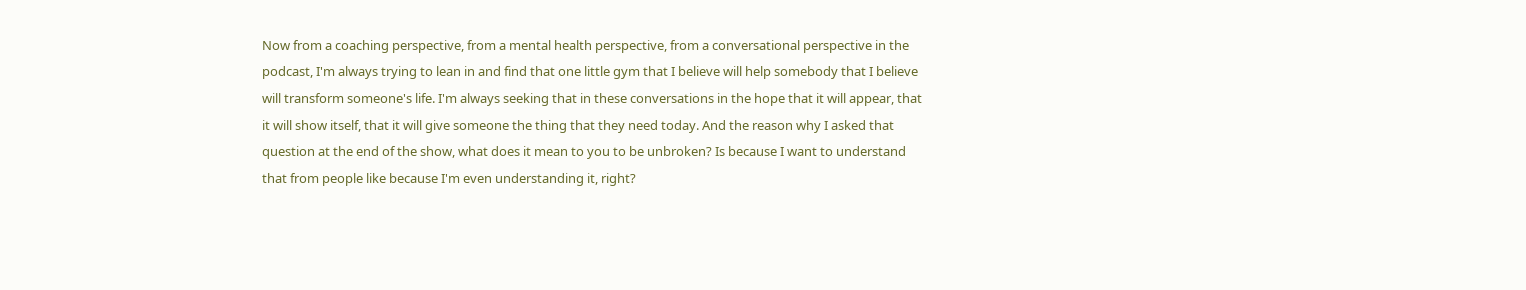Now from a coaching perspective, from a mental health perspective, from a conversational perspective in the podcast, I'm always trying to lean in and find that one little gym that I believe will help somebody that I believe will transform someone's life. I'm always seeking that in these conversations in the hope that it will appear, that it will show itself, that it will give someone the thing that they need today. And the reason why I asked that question at the end of the show, what does it mean to you to be unbroken? Is because I want to understand that from people like because I'm even understanding it, right?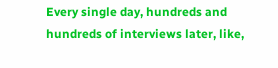Every single day, hundreds and hundreds of interviews later, like,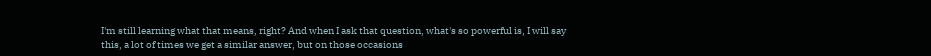I'm still learning what that means, right? And when I ask that question, what's so powerful is, I will say this, a lot of times we get a similar answer, but on those occasions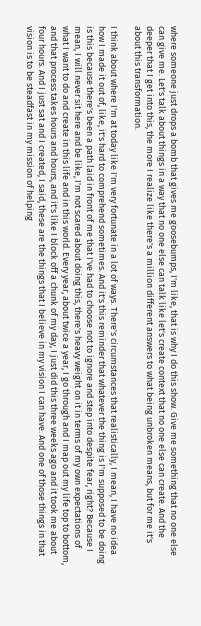where someone just drops a bomb that gives me goosebumps, I'm like, that is why I do this show. Give me something that no one else can give me. Let's talk about things in a way that no one else can talk like let's create context that no one else can create. And the deeper that I get into this, the more I realize like there's a million different answers to what being unbroken means, but for me it's about this transformation.

I think about where I'm at today like I'm very fortunate in a lot of ways. There's circumstances that realistically, I mean, I have no idea how I made it out of, like, it's hard to comprehend sometimes. And it's this reminder that whatever the thing is I'm supposed to be doing is this because there's been a path laid in front of me that I've had to choose not to ignore and step into despite fear, right? Because I mean, I will never sit here and be like, I'm not scared about doing this, there's heavy weight on it in terms of my own expectations of what I want to do and create in this life and in this world. Every year, about twice a year, I go through and I map out my life top to bottom, and that process takes hours and hours, and it's like I block off a chunk of my day, I just did this three weeks ago and it took me about four hours. And I just sat and I created, I said, these are the things that I believe in my vision I can have. And one of those things in that vision is to be steadfast in my mission of helping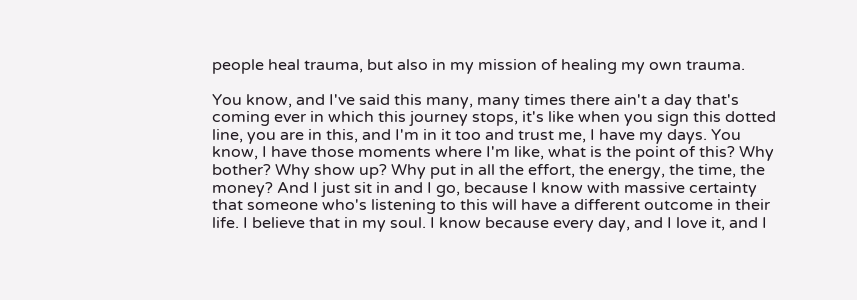people heal trauma, but also in my mission of healing my own trauma.

You know, and I've said this many, many times there ain't a day that's coming ever in which this journey stops, it's like when you sign this dotted line, you are in this, and I'm in it too and trust me, I have my days. You know, I have those moments where I'm like, what is the point of this? Why bother? Why show up? Why put in all the effort, the energy, the time, the money? And I just sit in and I go, because I know with massive certainty that someone who's listening to this will have a different outcome in their life. I believe that in my soul. I know because every day, and I love it, and I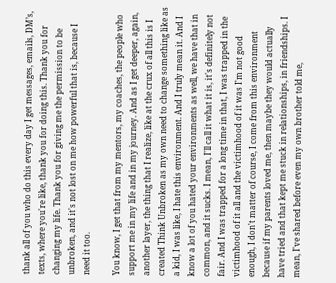thank all of you who do this every day I get messages, emails, DM’s, texts, where you're like, thank you for doing this. Thank you for changing my life. Thank you for giving me the permission to be unbroken, and it's not lost on me how powerful that is, because I need it too.

You know, I get that from my mentors, my coaches, the people who support me in my life and in my journey. And as I get deeper, again, another layer, the thing that I realize, like at the crux of all this is I created Think Unbroken as my own need to change something like as a kid, I was like, I hate this environment. And I truly mean it. And I know a lot of you hated your environments as well, we have that in common, and it sucks. I mean, I'll call it what it is, it's definitely not fair. And I was trapped for a long time in that, I was trapped in the victimhood of it all and the victimhood of it was I'm not good enough, I don't matter of course, I come from this environment because if my parents loved me, then maybe they would actually have tried and that kept me stuck in relationships, in friendships. I mean, I've shared before even my own brother told me,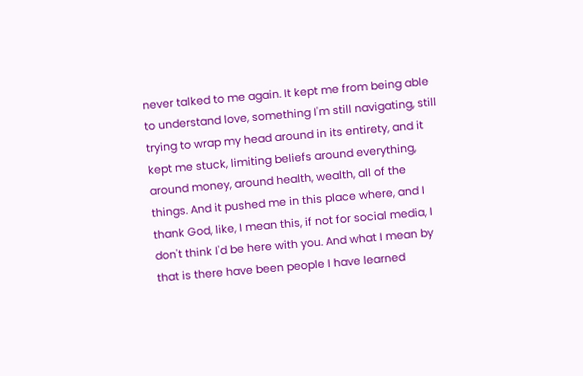never talked to me again. It kept me from being able to understand love, something I'm still navigating, still trying to wrap my head around in its entirety, and it kept me stuck, limiting beliefs around everything, around money, around health, wealth, all of the things. And it pushed me in this place where, and I thank God, like, I mean this, if not for social media, I don't think I'd be here with you. And what I mean by that is there have been people I have learned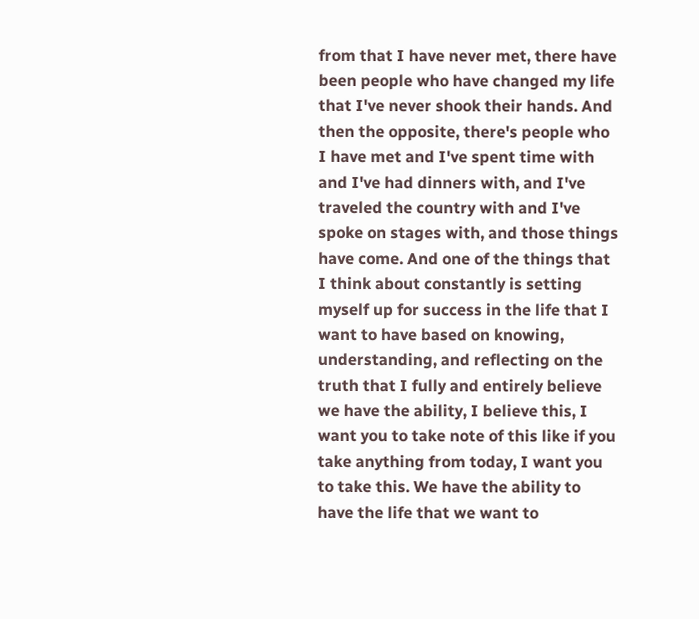from that I have never met, there have been people who have changed my life that I've never shook their hands. And then the opposite, there's people who I have met and I've spent time with and I've had dinners with, and I've traveled the country with and I've spoke on stages with, and those things have come. And one of the things that I think about constantly is setting myself up for success in the life that I want to have based on knowing, understanding, and reflecting on the truth that I fully and entirely believe we have the ability, I believe this, I want you to take note of this like if you take anything from today, I want you to take this. We have the ability to have the life that we want to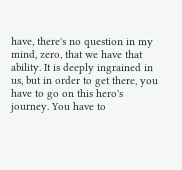have, there's no question in my mind, zero, that we have that ability. It is deeply ingrained in us, but in order to get there, you have to go on this hero's journey. You have to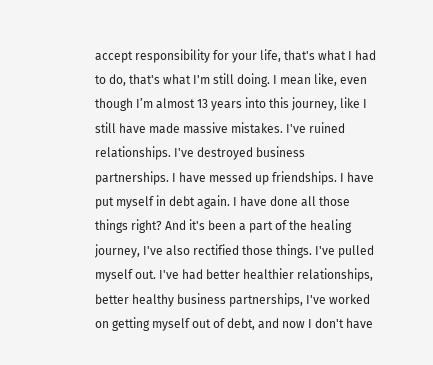accept responsibility for your life, that's what I had to do, that's what I'm still doing. I mean like, even though I’m almost 13 years into this journey, like I still have made massive mistakes. I've ruined relationships. I've destroyed business partnerships. I have messed up friendships. I have put myself in debt again. I have done all those things right? And it's been a part of the healing journey, I've also rectified those things. I've pulled myself out. I've had better healthier relationships, better healthy business partnerships, I've worked on getting myself out of debt, and now I don't have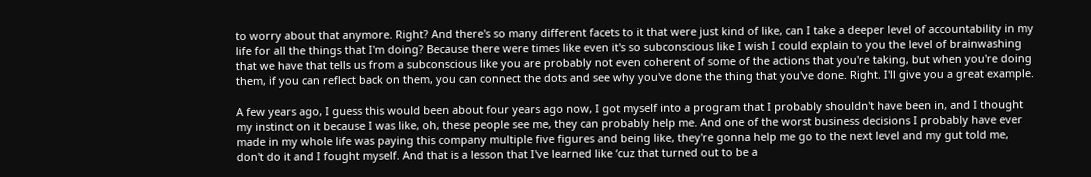to worry about that anymore. Right? And there's so many different facets to it that were just kind of like, can I take a deeper level of accountability in my life for all the things that I'm doing? Because there were times like even it's so subconscious like I wish I could explain to you the level of brainwashing that we have that tells us from a subconscious like you are probably not even coherent of some of the actions that you're taking, but when you're doing them, if you can reflect back on them, you can connect the dots and see why you've done the thing that you've done. Right. I'll give you a great example.

A few years ago, I guess this would been about four years ago now, I got myself into a program that I probably shouldn't have been in, and I thought my instinct on it because I was like, oh, these people see me, they can probably help me. And one of the worst business decisions I probably have ever made in my whole life was paying this company multiple five figures and being like, they're gonna help me go to the next level and my gut told me, don't do it and I fought myself. And that is a lesson that I've learned like ‘cuz that turned out to be a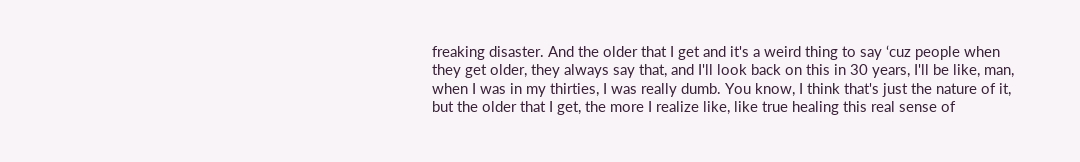freaking disaster. And the older that I get and it's a weird thing to say ‘cuz people when they get older, they always say that, and I'll look back on this in 30 years, I'll be like, man, when I was in my thirties, I was really dumb. You know, I think that's just the nature of it, but the older that I get, the more I realize like, like true healing this real sense of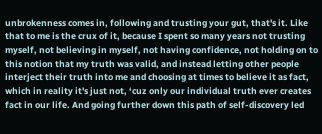unbrokenness comes in, following and trusting your gut, that's it. Like that to me is the crux of it, because I spent so many years not trusting myself, not believing in myself, not having confidence, not holding on to this notion that my truth was valid, and instead letting other people interject their truth into me and choosing at times to believe it as fact, which in reality it's just not, ‘cuz only our individual truth ever creates fact in our life. And going further down this path of self-discovery led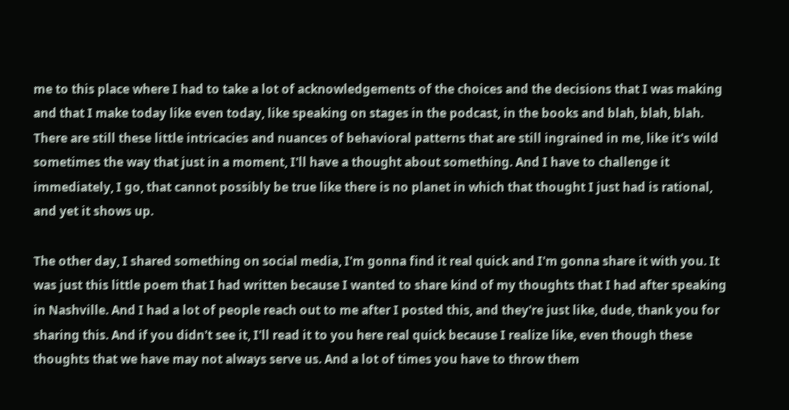me to this place where I had to take a lot of acknowledgements of the choices and the decisions that I was making and that I make today like even today, like speaking on stages in the podcast, in the books and blah, blah, blah. There are still these little intricacies and nuances of behavioral patterns that are still ingrained in me, like it's wild sometimes the way that just in a moment, I'll have a thought about something. And I have to challenge it immediately, I go, that cannot possibly be true like there is no planet in which that thought I just had is rational, and yet it shows up.

The other day, I shared something on social media, I'm gonna find it real quick and I'm gonna share it with you. It was just this little poem that I had written because I wanted to share kind of my thoughts that I had after speaking in Nashville. And I had a lot of people reach out to me after I posted this, and they're just like, dude, thank you for sharing this. And if you didn't see it, I'll read it to you here real quick because I realize like, even though these thoughts that we have may not always serve us. And a lot of times you have to throw them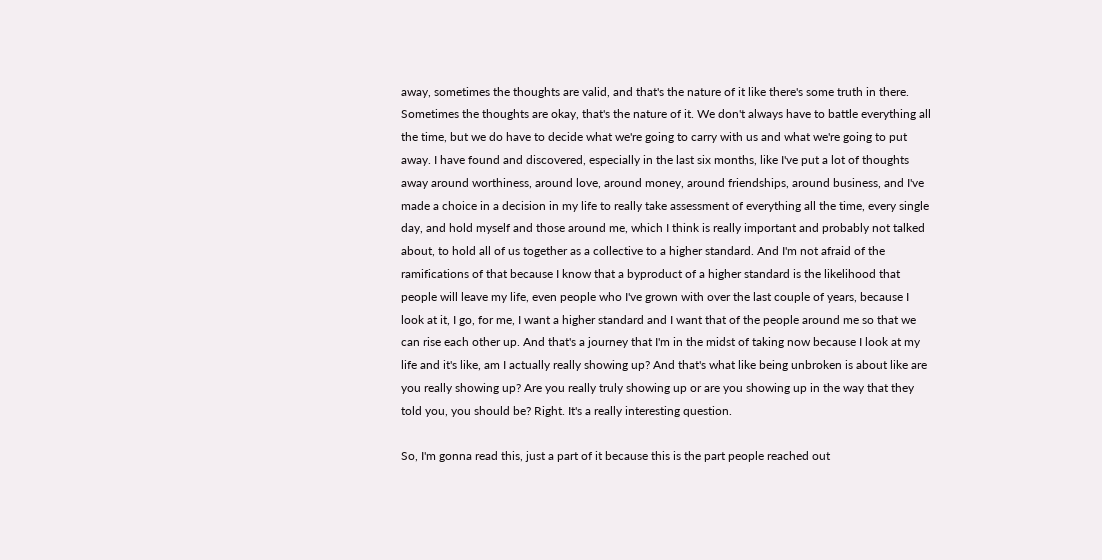away, sometimes the thoughts are valid, and that's the nature of it like there's some truth in there. Sometimes the thoughts are okay, that's the nature of it. We don't always have to battle everything all the time, but we do have to decide what we're going to carry with us and what we're going to put away. I have found and discovered, especially in the last six months, like I've put a lot of thoughts away around worthiness, around love, around money, around friendships, around business, and I've made a choice in a decision in my life to really take assessment of everything all the time, every single day, and hold myself and those around me, which I think is really important and probably not talked about, to hold all of us together as a collective to a higher standard. And I'm not afraid of the ramifications of that because I know that a byproduct of a higher standard is the likelihood that people will leave my life, even people who I've grown with over the last couple of years, because I look at it, I go, for me, I want a higher standard and I want that of the people around me so that we can rise each other up. And that's a journey that I'm in the midst of taking now because I look at my life and it's like, am I actually really showing up? And that's what like being unbroken is about like are you really showing up? Are you really truly showing up or are you showing up in the way that they told you, you should be? Right. It's a really interesting question.

So, I'm gonna read this, just a part of it because this is the part people reached out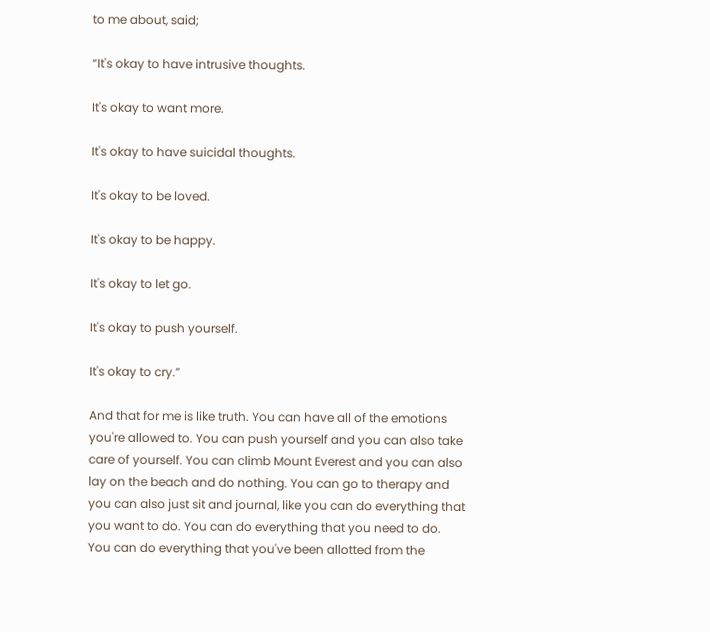to me about, said;

“It's okay to have intrusive thoughts.

It's okay to want more.

It's okay to have suicidal thoughts.

It's okay to be loved.

It's okay to be happy.

It's okay to let go.

It's okay to push yourself.

It's okay to cry.”

And that for me is like truth. You can have all of the emotions you're allowed to. You can push yourself and you can also take care of yourself. You can climb Mount Everest and you can also lay on the beach and do nothing. You can go to therapy and you can also just sit and journal, like you can do everything that you want to do. You can do everything that you need to do. You can do everything that you've been allotted from the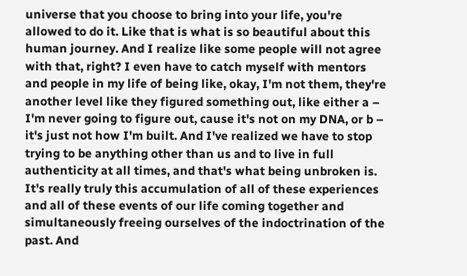universe that you choose to bring into your life, you're allowed to do it. Like that is what is so beautiful about this human journey. And I realize like some people will not agree with that, right? I even have to catch myself with mentors and people in my life of being like, okay, I'm not them, they're another level like they figured something out, like either a – I'm never going to figure out, cause it's not on my DNA, or b – it's just not how I'm built. And I've realized we have to stop trying to be anything other than us and to live in full authenticity at all times, and that's what being unbroken is. It's really truly this accumulation of all of these experiences and all of these events of our life coming together and simultaneously freeing ourselves of the indoctrination of the past. And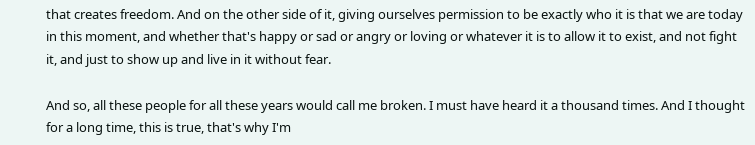that creates freedom. And on the other side of it, giving ourselves permission to be exactly who it is that we are today in this moment, and whether that's happy or sad or angry or loving or whatever it is to allow it to exist, and not fight it, and just to show up and live in it without fear.

And so, all these people for all these years would call me broken. I must have heard it a thousand times. And I thought for a long time, this is true, that's why I'm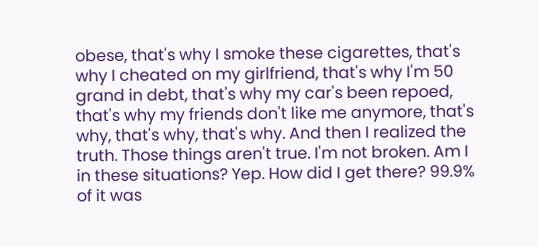obese, that's why I smoke these cigarettes, that's why I cheated on my girlfriend, that's why I'm 50 grand in debt, that's why my car's been repoed, that's why my friends don't like me anymore, that's why, that's why, that's why. And then I realized the truth. Those things aren't true. I'm not broken. Am I in these situations? Yep. How did I get there? 99.9% of it was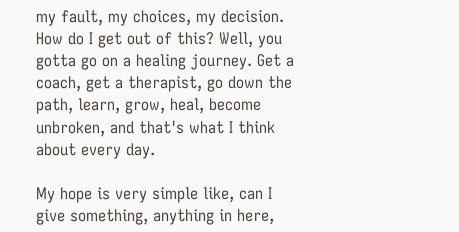my fault, my choices, my decision. How do I get out of this? Well, you gotta go on a healing journey. Get a coach, get a therapist, go down the path, learn, grow, heal, become unbroken, and that's what I think about every day.

My hope is very simple like, can I give something, anything in here,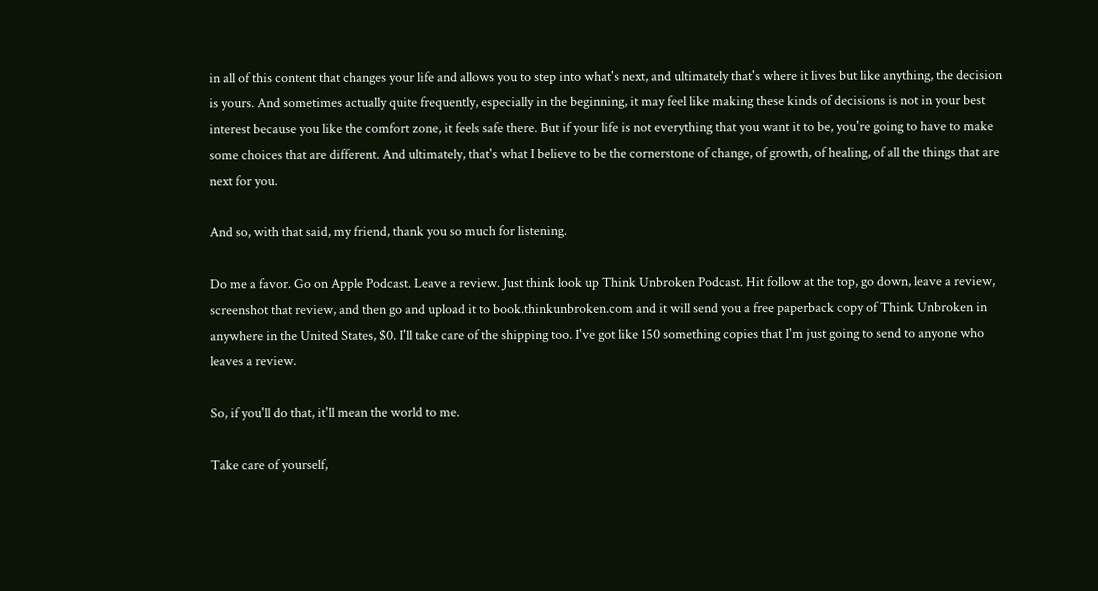in all of this content that changes your life and allows you to step into what's next, and ultimately that's where it lives but like anything, the decision is yours. And sometimes actually quite frequently, especially in the beginning, it may feel like making these kinds of decisions is not in your best interest because you like the comfort zone, it feels safe there. But if your life is not everything that you want it to be, you're going to have to make some choices that are different. And ultimately, that's what I believe to be the cornerstone of change, of growth, of healing, of all the things that are next for you.

And so, with that said, my friend, thank you so much for listening.

Do me a favor. Go on Apple Podcast. Leave a review. Just think look up Think Unbroken Podcast. Hit follow at the top, go down, leave a review, screenshot that review, and then go and upload it to book.thinkunbroken.com and it will send you a free paperback copy of Think Unbroken in anywhere in the United States, $0. I'll take care of the shipping too. I've got like 150 something copies that I'm just going to send to anyone who leaves a review.

So, if you'll do that, it'll mean the world to me.

Take care of yourself,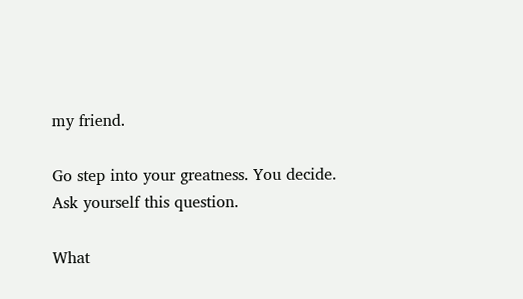my friend.

Go step into your greatness. You decide. Ask yourself this question.

What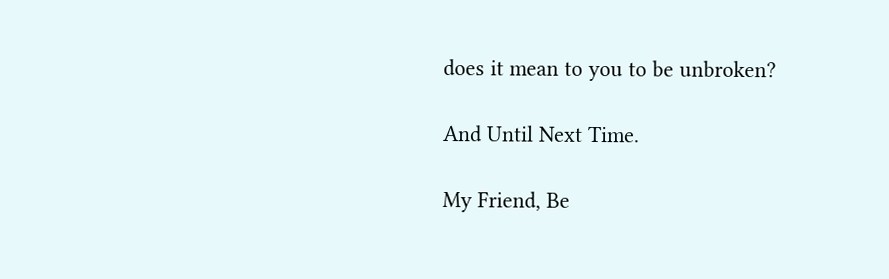does it mean to you to be unbroken?

And Until Next Time.

My Friend, Be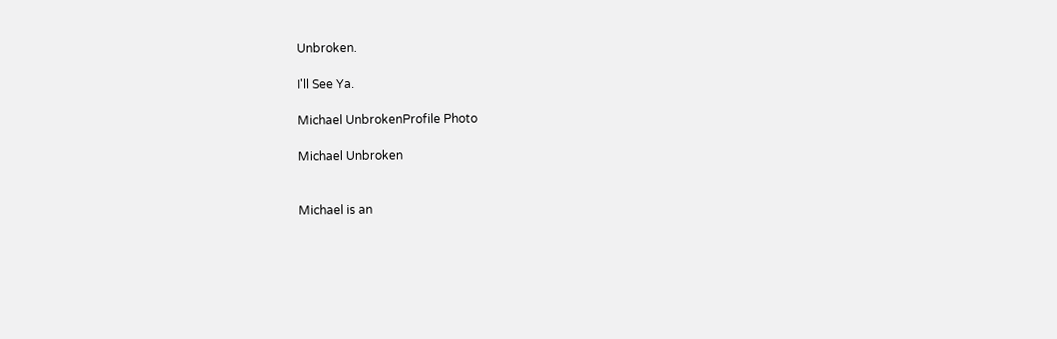Unbroken.

I'll See Ya.

Michael UnbrokenProfile Photo

Michael Unbroken


Michael is an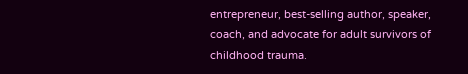entrepreneur, best-selling author, speaker, coach, and advocate for adult survivors of childhood trauma.